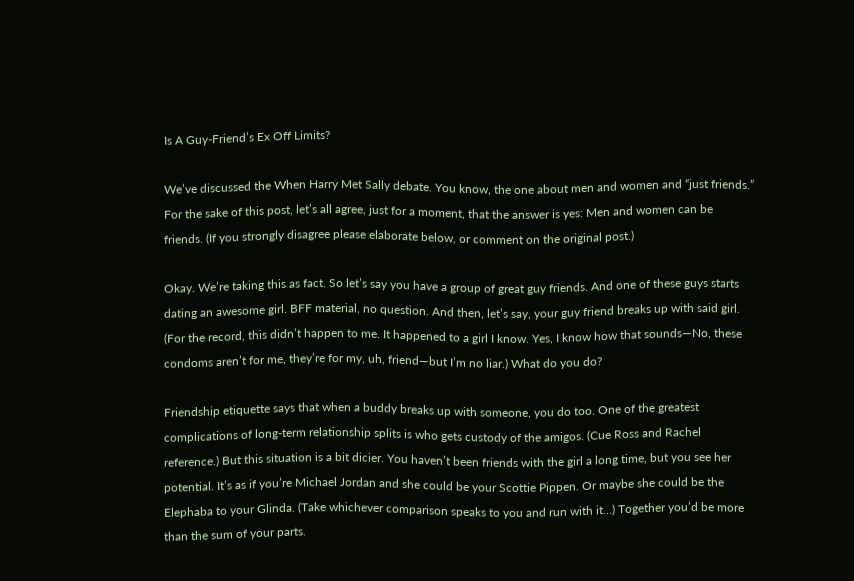Is A Guy-Friend’s Ex Off Limits?

We’ve discussed the When Harry Met Sally debate. You know, the one about men and women and “just friends.” For the sake of this post, let’s all agree, just for a moment, that the answer is yes: Men and women can be friends. (If you strongly disagree please elaborate below, or comment on the original post.)

Okay. We’re taking this as fact. So let’s say you have a group of great guy friends. And one of these guys starts dating an awesome girl. BFF material, no question. And then, let’s say, your guy friend breaks up with said girl. (For the record, this didn’t happen to me. It happened to a girl I know. Yes, I know how that sounds—No, these condoms aren’t for me, they’re for my, uh, friend—but I’m no liar.) What do you do?

Friendship etiquette says that when a buddy breaks up with someone, you do too. One of the greatest complications of long-term relationship splits is who gets custody of the amigos. (Cue Ross and Rachel reference.) But this situation is a bit dicier. You haven’t been friends with the girl a long time, but you see her potential. It’s as if you’re Michael Jordan and she could be your Scottie Pippen. Or maybe she could be the Elephaba to your Glinda. (Take whichever comparison speaks to you and run with it…) Together you’d be more than the sum of your parts.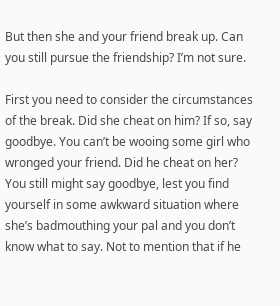But then she and your friend break up. Can you still pursue the friendship? I’m not sure.

First you need to consider the circumstances of the break. Did she cheat on him? If so, say goodbye. You can’t be wooing some girl who wronged your friend. Did he cheat on her? You still might say goodbye, lest you find yourself in some awkward situation where she’s badmouthing your pal and you don’t know what to say. Not to mention that if he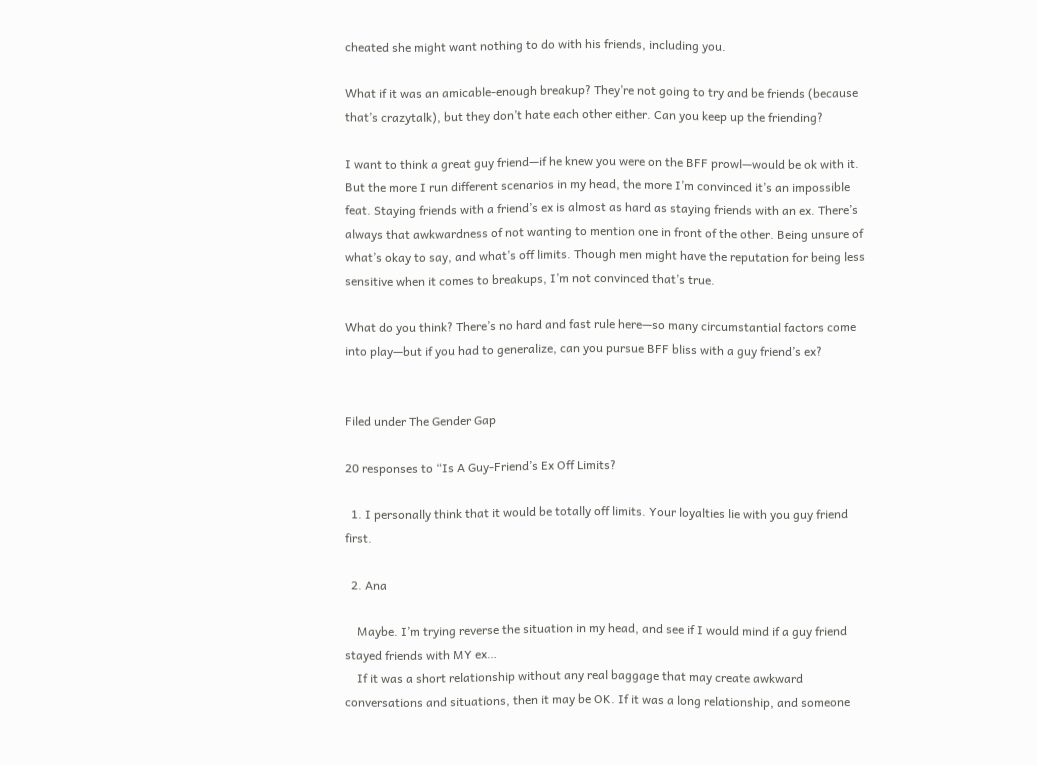cheated she might want nothing to do with his friends, including you.

What if it was an amicable-enough breakup? They’re not going to try and be friends (because that’s crazytalk), but they don’t hate each other either. Can you keep up the friending?

I want to think a great guy friend—if he knew you were on the BFF prowl—would be ok with it. But the more I run different scenarios in my head, the more I’m convinced it’s an impossible feat. Staying friends with a friend’s ex is almost as hard as staying friends with an ex. There’s always that awkwardness of not wanting to mention one in front of the other. Being unsure of what’s okay to say, and what’s off limits. Though men might have the reputation for being less sensitive when it comes to breakups, I’m not convinced that’s true.

What do you think? There’s no hard and fast rule here—so many circumstantial factors come into play—but if you had to generalize, can you pursue BFF bliss with a guy friend’s ex?


Filed under The Gender Gap

20 responses to “Is A Guy-Friend’s Ex Off Limits?

  1. I personally think that it would be totally off limits. Your loyalties lie with you guy friend first.

  2. Ana

    Maybe. I’m trying reverse the situation in my head, and see if I would mind if a guy friend stayed friends with MY ex…
    If it was a short relationship without any real baggage that may create awkward conversations and situations, then it may be OK. If it was a long relationship, and someone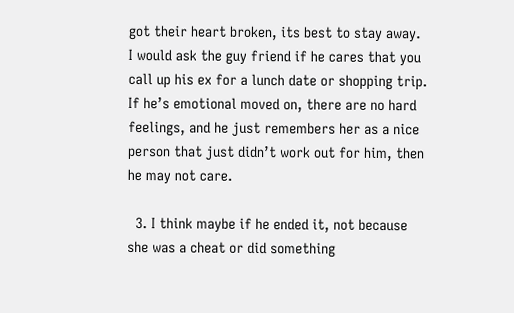got their heart broken, its best to stay away. I would ask the guy friend if he cares that you call up his ex for a lunch date or shopping trip. If he’s emotional moved on, there are no hard feelings, and he just remembers her as a nice person that just didn’t work out for him, then he may not care.

  3. I think maybe if he ended it, not because she was a cheat or did something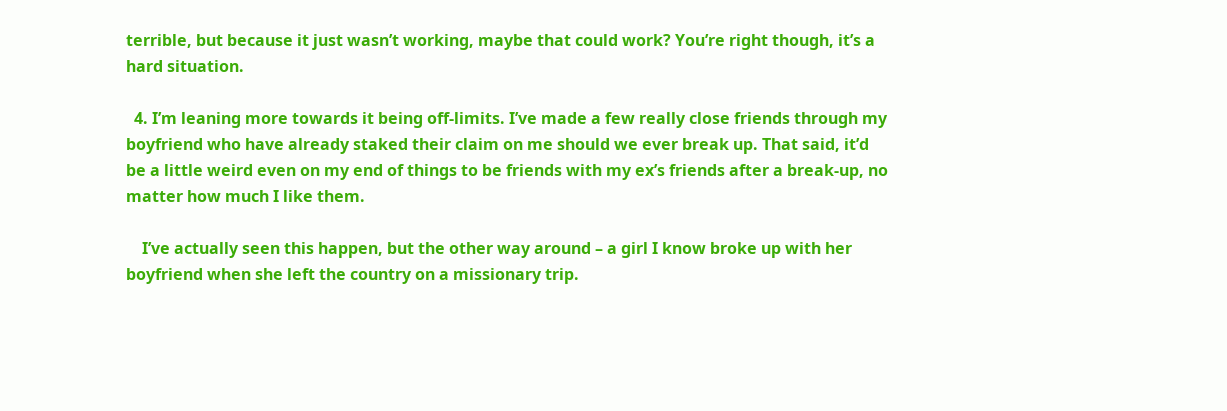terrible, but because it just wasn’t working, maybe that could work? You’re right though, it’s a hard situation.

  4. I’m leaning more towards it being off-limits. I’ve made a few really close friends through my boyfriend who have already staked their claim on me should we ever break up. That said, it’d be a little weird even on my end of things to be friends with my ex’s friends after a break-up, no matter how much I like them.

    I’ve actually seen this happen, but the other way around – a girl I know broke up with her boyfriend when she left the country on a missionary trip.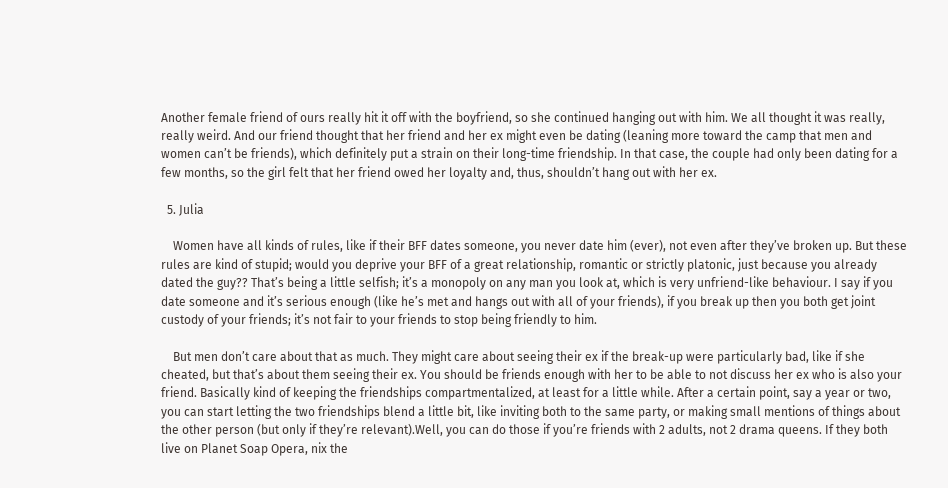Another female friend of ours really hit it off with the boyfriend, so she continued hanging out with him. We all thought it was really, really weird. And our friend thought that her friend and her ex might even be dating (leaning more toward the camp that men and women can’t be friends), which definitely put a strain on their long-time friendship. In that case, the couple had only been dating for a few months, so the girl felt that her friend owed her loyalty and, thus, shouldn’t hang out with her ex.

  5. Julia

    Women have all kinds of rules, like if their BFF dates someone, you never date him (ever), not even after they’ve broken up. But these rules are kind of stupid; would you deprive your BFF of a great relationship, romantic or strictly platonic, just because you already dated the guy?? That’s being a little selfish; it’s a monopoly on any man you look at, which is very unfriend-like behaviour. I say if you date someone and it’s serious enough (like he’s met and hangs out with all of your friends), if you break up then you both get joint custody of your friends; it’s not fair to your friends to stop being friendly to him.

    But men don’t care about that as much. They might care about seeing their ex if the break-up were particularly bad, like if she cheated, but that’s about them seeing their ex. You should be friends enough with her to be able to not discuss her ex who is also your friend. Basically kind of keeping the friendships compartmentalized, at least for a little while. After a certain point, say a year or two, you can start letting the two friendships blend a little bit, like inviting both to the same party, or making small mentions of things about the other person (but only if they’re relevant).Well, you can do those if you’re friends with 2 adults, not 2 drama queens. If they both live on Planet Soap Opera, nix the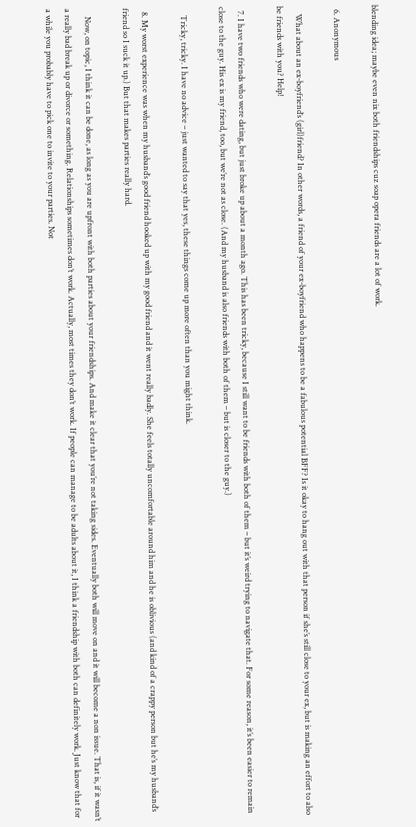blending idea; maybe even nix both friendships cuz soap opera friends are a lot of work.

  6. Anonymous

    What about an ex-boyfriend’s (girl)friend? In other words, a friend of your ex-boyfriend who happens to be a fabulous potential BFF? Is it okay to hang out with that person if she’s still close to your ex, but is making an effort to also be friends with you? Help!

  7. I have two friends who were dating, but just broke up about a month ago. This has been tricky, because I still want to be friends with both of them – but it’s weird trying to navigate that. For some reason, it’s been easier to remain close to the guy. His ex is my friend, too, but we’re not as close. (And my husband is also friends with both of them – but is closer to the guy.)

    Tricky, tricky. I have no advice – just wanted to say that yes, these things come up more often than you might think.

  8. My worst experience was when my husband’s good friend hooked up with my good friend and it went really badly. She feels totally uncomfortable around him and he is oblivious (and kind of a crappy person but he’s my husband’s friend so I suck it up.) But that makes parties really hard.

    Now, on topic, I think it can be done, as long as you are upfront with both parties about your friendships. And make it clear that you’re not taking sides. Eventually both will move on and it will become a non issue. That is, if it wasn’t a really bad break up or divorce or something. Relationships sometimes don’t work. Actually, most times they don’t work. If people can manage to be adults about it, I think a friendship with both can definitely work. Just know that for a while you probably have to pick one to invite to your parties. Not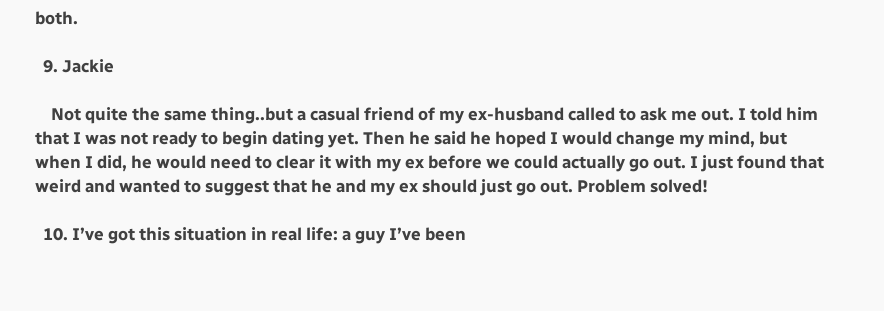both.

  9. Jackie

    Not quite the same thing..but a casual friend of my ex-husband called to ask me out. I told him that I was not ready to begin dating yet. Then he said he hoped I would change my mind, but when I did, he would need to clear it with my ex before we could actually go out. I just found that weird and wanted to suggest that he and my ex should just go out. Problem solved!

  10. I’ve got this situation in real life: a guy I’ve been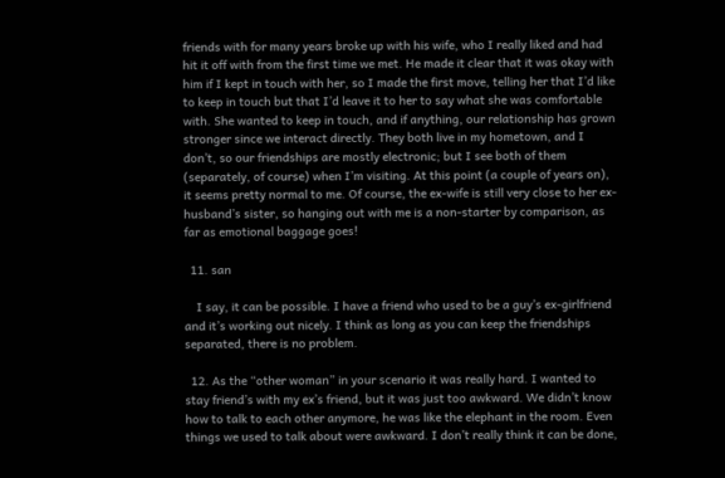friends with for many years broke up with his wife, who I really liked and had hit it off with from the first time we met. He made it clear that it was okay with him if I kept in touch with her, so I made the first move, telling her that I’d like to keep in touch but that I’d leave it to her to say what she was comfortable with. She wanted to keep in touch, and if anything, our relationship has grown stronger since we interact directly. They both live in my hometown, and I don’t, so our friendships are mostly electronic; but I see both of them (separately, of course) when I’m visiting. At this point (a couple of years on), it seems pretty normal to me. Of course, the ex-wife is still very close to her ex-husband’s sister, so hanging out with me is a non-starter by comparison, as far as emotional baggage goes!

  11. san

    I say, it can be possible. I have a friend who used to be a guy’s ex-girlfriend and it’s working out nicely. I think as long as you can keep the friendships separated, there is no problem.

  12. As the “other woman” in your scenario it was really hard. I wanted to stay friend’s with my ex’s friend, but it was just too awkward. We didn’t know how to talk to each other anymore, he was like the elephant in the room. Even things we used to talk about were awkward. I don’t really think it can be done,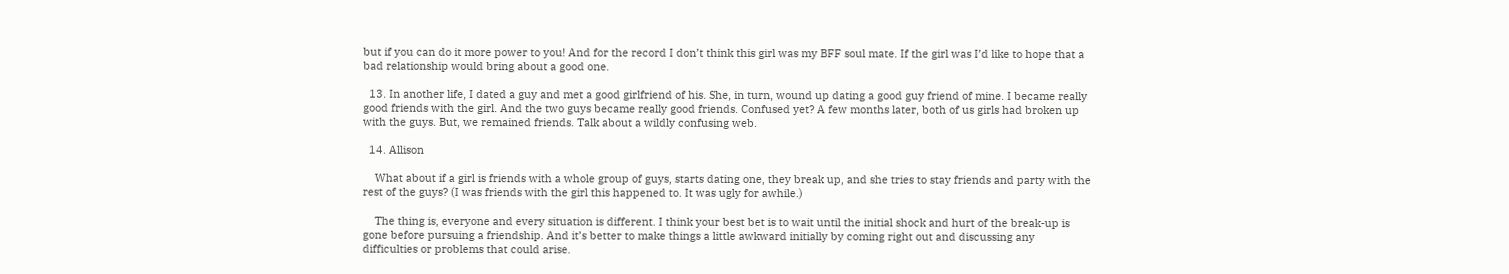but if you can do it more power to you! And for the record I don’t think this girl was my BFF soul mate. If the girl was I’d like to hope that a bad relationship would bring about a good one.

  13. In another life, I dated a guy and met a good girlfriend of his. She, in turn, wound up dating a good guy friend of mine. I became really good friends with the girl. And the two guys became really good friends. Confused yet? A few months later, both of us girls had broken up with the guys. But, we remained friends. Talk about a wildly confusing web.

  14. Allison

    What about if a girl is friends with a whole group of guys, starts dating one, they break up, and she tries to stay friends and party with the rest of the guys? (I was friends with the girl this happened to. It was ugly for awhile.)

    The thing is, everyone and every situation is different. I think your best bet is to wait until the initial shock and hurt of the break-up is gone before pursuing a friendship. And it’s better to make things a little awkward initially by coming right out and discussing any difficulties or problems that could arise.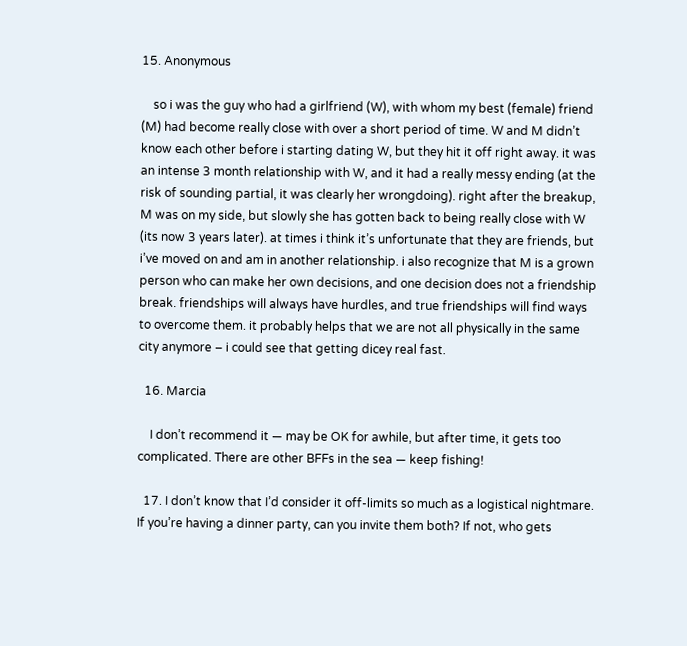15. Anonymous

    so i was the guy who had a girlfriend (W), with whom my best (female) friend (M) had become really close with over a short period of time. W and M didn’t know each other before i starting dating W, but they hit it off right away. it was an intense 3 month relationship with W, and it had a really messy ending (at the risk of sounding partial, it was clearly her wrongdoing). right after the breakup, M was on my side, but slowly she has gotten back to being really close with W (its now 3 years later). at times i think it’s unfortunate that they are friends, but i’ve moved on and am in another relationship. i also recognize that M is a grown person who can make her own decisions, and one decision does not a friendship break. friendships will always have hurdles, and true friendships will find ways to overcome them. it probably helps that we are not all physically in the same city anymore – i could see that getting dicey real fast.

  16. Marcia

    I don’t recommend it — may be OK for awhile, but after time, it gets too complicated. There are other BFFs in the sea — keep fishing!

  17. I don’t know that I’d consider it off-limits so much as a logistical nightmare. If you’re having a dinner party, can you invite them both? If not, who gets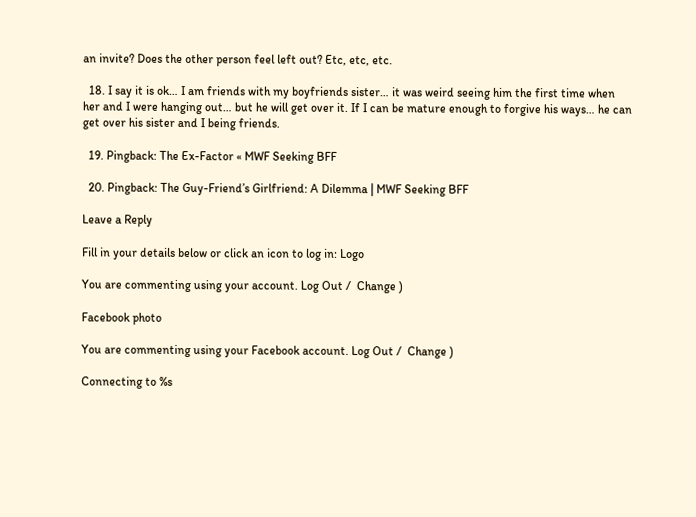an invite? Does the other person feel left out? Etc, etc, etc.

  18. I say it is ok… I am friends with my boyfriends sister… it was weird seeing him the first time when her and I were hanging out… but he will get over it. If I can be mature enough to forgive his ways… he can get over his sister and I being friends.

  19. Pingback: The Ex-Factor « MWF Seeking BFF

  20. Pingback: The Guy-Friend’s Girlfriend: A Dilemma | MWF Seeking BFF

Leave a Reply

Fill in your details below or click an icon to log in: Logo

You are commenting using your account. Log Out /  Change )

Facebook photo

You are commenting using your Facebook account. Log Out /  Change )

Connecting to %s